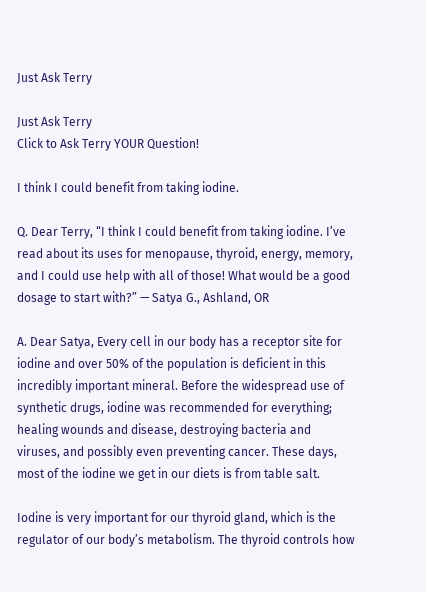Just Ask Terry

Just Ask Terry
Click to Ask Terry YOUR Question!

I think I could benefit from taking iodine.

Q. Dear Terry, “I think I could benefit from taking iodine. I’ve read about its uses for menopause, thyroid, energy, memory, and I could use help with all of those! What would be a good dosage to start with?” — Satya G., Ashland, OR

A. Dear Satya, Every cell in our body has a receptor site for iodine and over 50% of the population is deficient in this incredibly important mineral. Before the widespread use of synthetic drugs, iodine was recommended for everything; healing wounds and disease, destroying bacteria and viruses, and possibly even preventing cancer. These days, most of the iodine we get in our diets is from table salt.

Iodine is very important for our thyroid gland, which is the regulator of our body’s metabolism. The thyroid controls how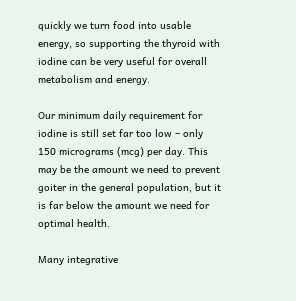quickly we turn food into usable energy, so supporting the thyroid with iodine can be very useful for overall metabolism and energy.

Our minimum daily requirement for iodine is still set far too low – only 150 micrograms (mcg) per day. This may be the amount we need to prevent goiter in the general population, but it is far below the amount we need for optimal health.

Many integrative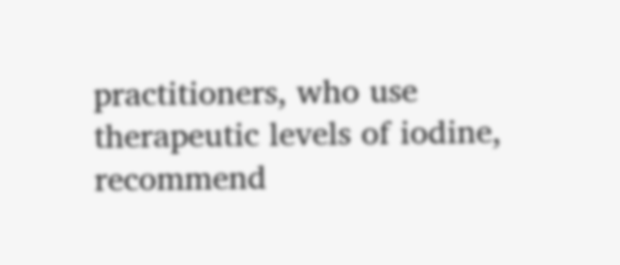practitioners, who use therapeutic levels of iodine, recommend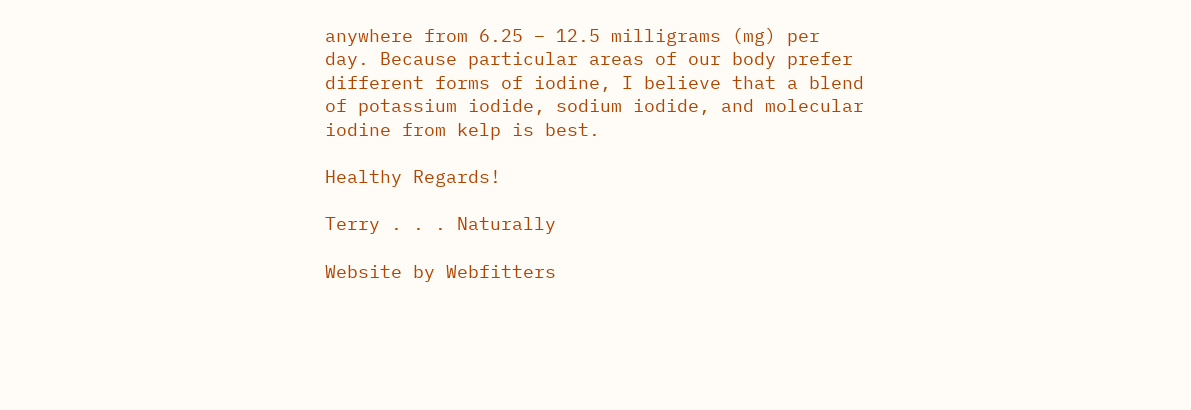anywhere from 6.25 – 12.5 milligrams (mg) per day. Because particular areas of our body prefer different forms of iodine, I believe that a blend of potassium iodide, sodium iodide, and molecular iodine from kelp is best.

Healthy Regards!

Terry . . . Naturally

Website by Webfitters